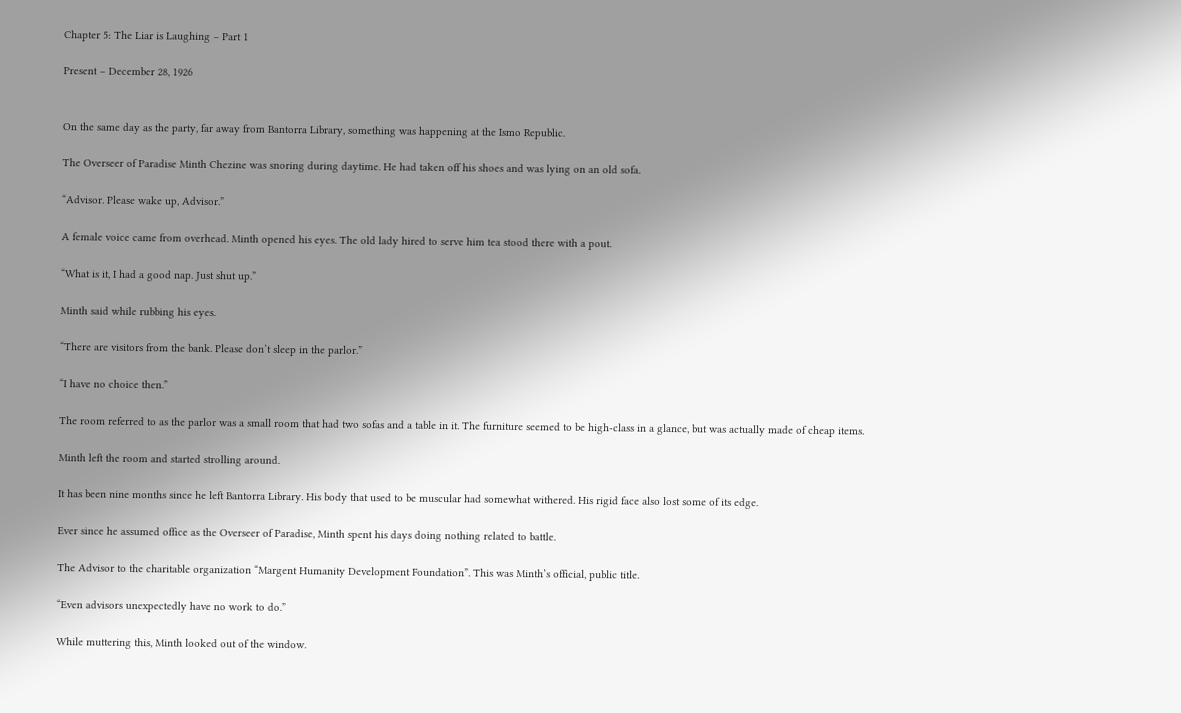Chapter 5: The Liar is Laughing – Part 1

Present – December 28, 1926


On the same day as the party, far away from Bantorra Library, something was happening at the Ismo Republic.

The Overseer of Paradise Minth Chezine was snoring during daytime. He had taken off his shoes and was lying on an old sofa.

“Advisor. Please wake up, Advisor.”

A female voice came from overhead. Minth opened his eyes. The old lady hired to serve him tea stood there with a pout.

“What is it, I had a good nap. Just shut up.”

Minth said while rubbing his eyes.

“There are visitors from the bank. Please don’t sleep in the parlor.”

“I have no choice then.”

The room referred to as the parlor was a small room that had two sofas and a table in it. The furniture seemed to be high-class in a glance, but was actually made of cheap items.

Minth left the room and started strolling around.

It has been nine months since he left Bantorra Library. His body that used to be muscular had somewhat withered. His rigid face also lost some of its edge.

Ever since he assumed office as the Overseer of Paradise, Minth spent his days doing nothing related to battle.

The Advisor to the charitable organization “Margent Humanity Development Foundation”. This was Minth’s official, public title.

“Even advisors unexpectedly have no work to do.”

While muttering this, Minth looked out of the window.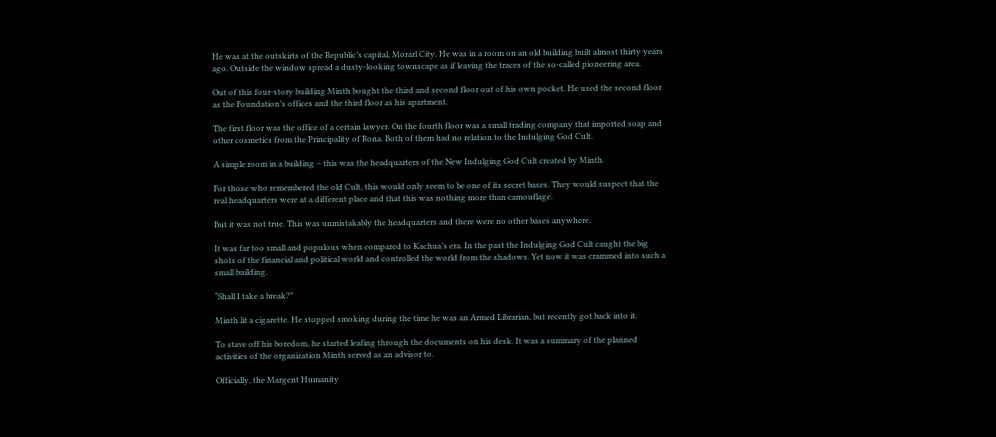He was at the outskirts of the Republic’s capital, Morarl City. He was in a room on an old building built almost thirty years ago. Outside the window spread a dusty-looking townscape as if leaving the traces of the so-called pioneering area.

Out of this four-story building Minth bought the third and second floor out of his own pocket. He used the second floor as the Foundation’s offices and the third floor as his apartment.

The first floor was the office of a certain lawyer. On the fourth floor was a small trading company that imported soap and other cosmetics from the Principality of Rona. Both of them had no relation to the Indulging God Cult.

A simple room in a building – this was the headquarters of the New Indulging God Cult created by Minth.

For those who remembered the old Cult, this would only seem to be one of its secret bases. They would suspect that the real headquarters were at a different place and that this was nothing more than camouflage.

But it was not true. This was unmistakably the headquarters and there were no other bases anywhere.

It was far too small and populous when compared to Kachua’s era. In the past the Indulging God Cult caught the big shots of the financial and political world and controlled the world from the shadows. Yet now it was crammed into such a small building.

“Shall I take a break?”

Minth lit a cigarette. He stopped smoking during the time he was an Armed Librarian, but recently got back into it.

To stave off his boredom, he started leafing through the documents on his desk. It was a summary of the planned activities of the organization Minth served as an advisor to.

Officially, the Margent Humanity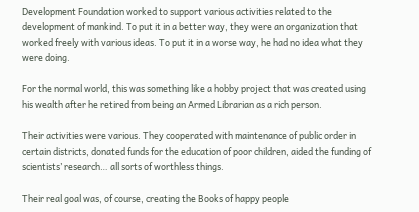Development Foundation worked to support various activities related to the development of mankind. To put it in a better way, they were an organization that worked freely with various ideas. To put it in a worse way, he had no idea what they were doing.

For the normal world, this was something like a hobby project that was created using his wealth after he retired from being an Armed Librarian as a rich person.

Their activities were various. They cooperated with maintenance of public order in certain districts, donated funds for the education of poor children, aided the funding of scientists’ research… all sorts of worthless things.

Their real goal was, of course, creating the Books of happy people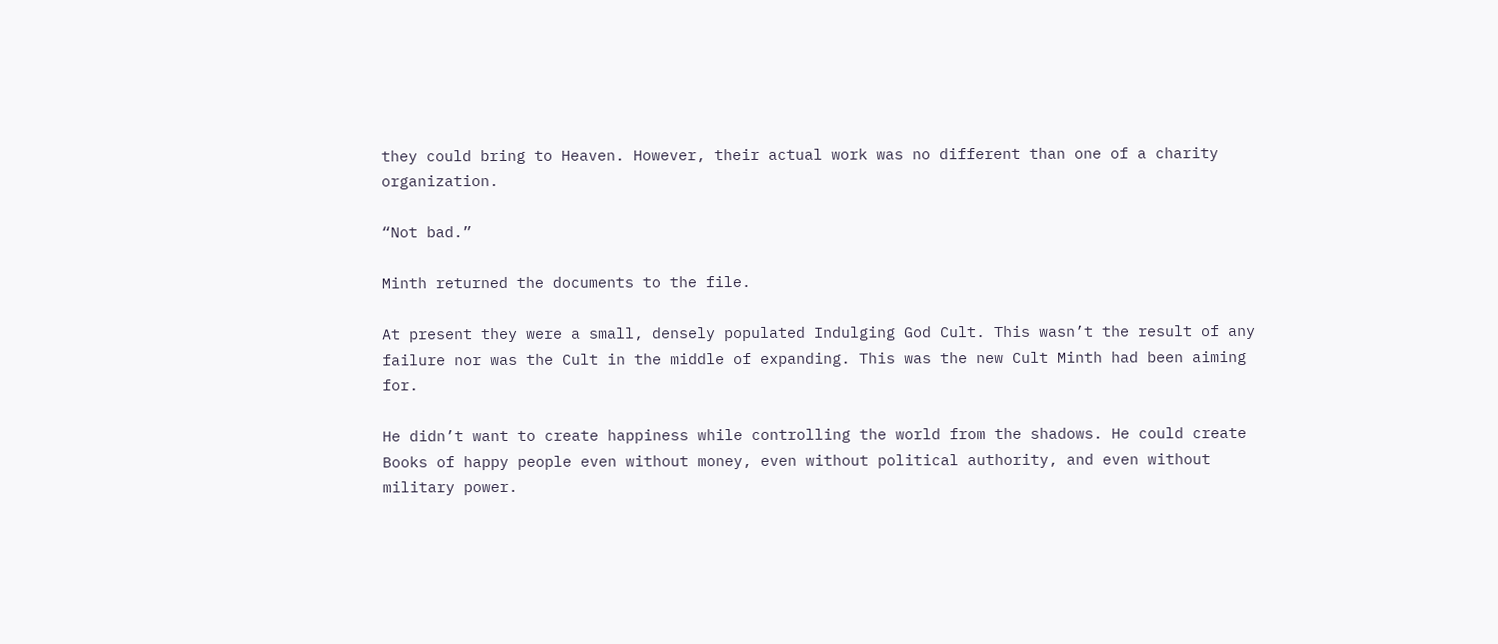they could bring to Heaven. However, their actual work was no different than one of a charity organization.

“Not bad.”

Minth returned the documents to the file.

At present they were a small, densely populated Indulging God Cult. This wasn’t the result of any failure nor was the Cult in the middle of expanding. This was the new Cult Minth had been aiming for.

He didn’t want to create happiness while controlling the world from the shadows. He could create Books of happy people even without money, even without political authority, and even without military power.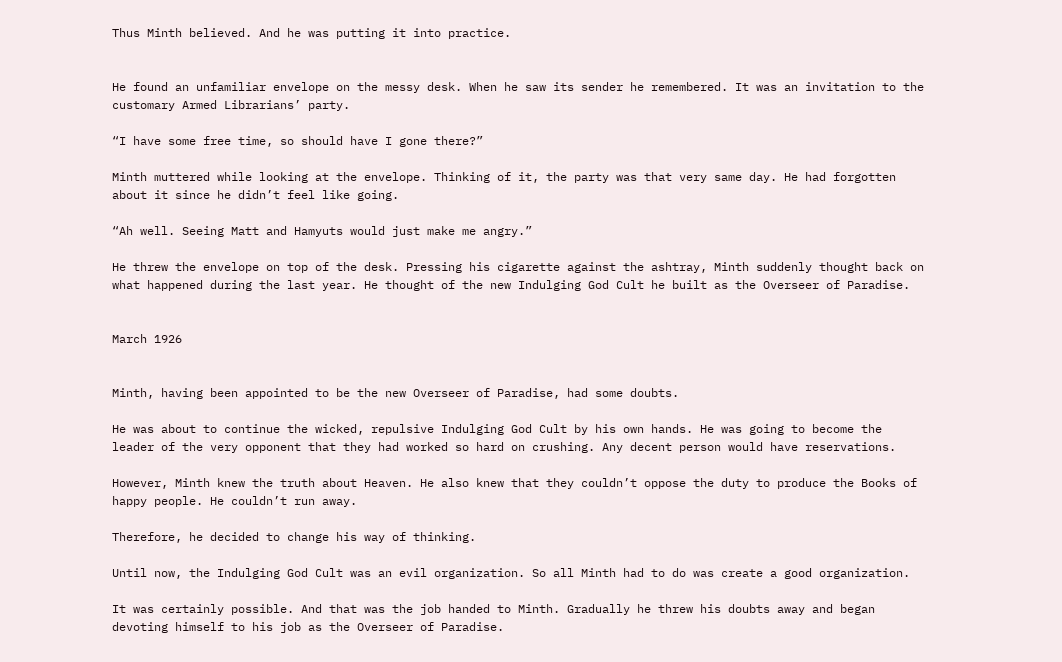Thus Minth believed. And he was putting it into practice.


He found an unfamiliar envelope on the messy desk. When he saw its sender he remembered. It was an invitation to the customary Armed Librarians’ party.

“I have some free time, so should have I gone there?”

Minth muttered while looking at the envelope. Thinking of it, the party was that very same day. He had forgotten about it since he didn’t feel like going.

“Ah well. Seeing Matt and Hamyuts would just make me angry.”

He threw the envelope on top of the desk. Pressing his cigarette against the ashtray, Minth suddenly thought back on what happened during the last year. He thought of the new Indulging God Cult he built as the Overseer of Paradise.


March 1926


Minth, having been appointed to be the new Overseer of Paradise, had some doubts.

He was about to continue the wicked, repulsive Indulging God Cult by his own hands. He was going to become the leader of the very opponent that they had worked so hard on crushing. Any decent person would have reservations.

However, Minth knew the truth about Heaven. He also knew that they couldn’t oppose the duty to produce the Books of happy people. He couldn’t run away.

Therefore, he decided to change his way of thinking.

Until now, the Indulging God Cult was an evil organization. So all Minth had to do was create a good organization.

It was certainly possible. And that was the job handed to Minth. Gradually he threw his doubts away and began devoting himself to his job as the Overseer of Paradise.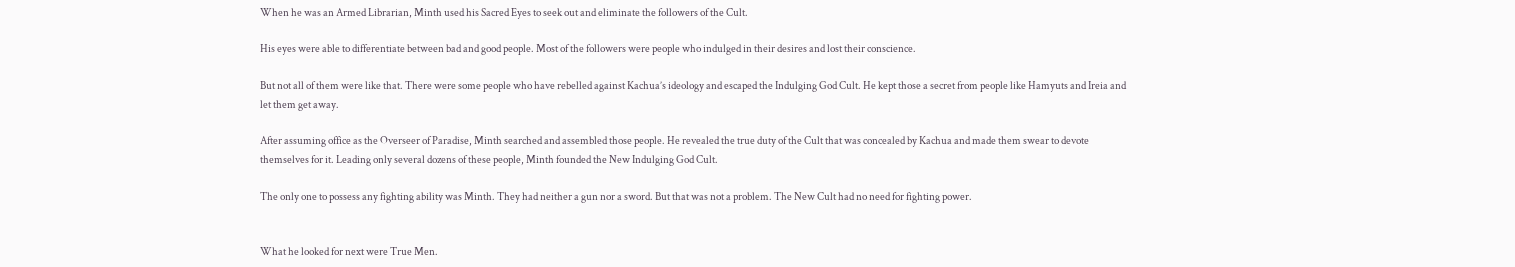When he was an Armed Librarian, Minth used his Sacred Eyes to seek out and eliminate the followers of the Cult.

His eyes were able to differentiate between bad and good people. Most of the followers were people who indulged in their desires and lost their conscience.

But not all of them were like that. There were some people who have rebelled against Kachua’s ideology and escaped the Indulging God Cult. He kept those a secret from people like Hamyuts and Ireia and let them get away.

After assuming office as the Overseer of Paradise, Minth searched and assembled those people. He revealed the true duty of the Cult that was concealed by Kachua and made them swear to devote themselves for it. Leading only several dozens of these people, Minth founded the New Indulging God Cult.

The only one to possess any fighting ability was Minth. They had neither a gun nor a sword. But that was not a problem. The New Cult had no need for fighting power.


What he looked for next were True Men.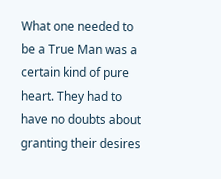What one needed to be a True Man was a certain kind of pure heart. They had to have no doubts about granting their desires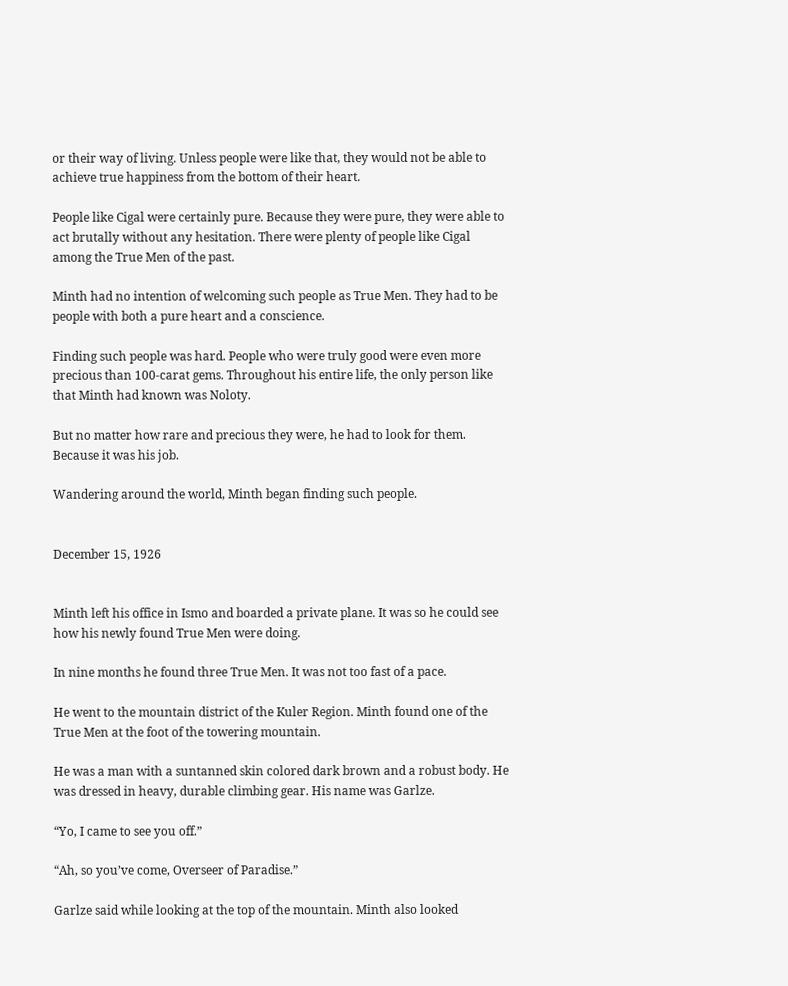or their way of living. Unless people were like that, they would not be able to achieve true happiness from the bottom of their heart.

People like Cigal were certainly pure. Because they were pure, they were able to act brutally without any hesitation. There were plenty of people like Cigal among the True Men of the past.

Minth had no intention of welcoming such people as True Men. They had to be people with both a pure heart and a conscience.

Finding such people was hard. People who were truly good were even more precious than 100-carat gems. Throughout his entire life, the only person like that Minth had known was Noloty.

But no matter how rare and precious they were, he had to look for them. Because it was his job.

Wandering around the world, Minth began finding such people.


December 15, 1926


Minth left his office in Ismo and boarded a private plane. It was so he could see how his newly found True Men were doing.

In nine months he found three True Men. It was not too fast of a pace.

He went to the mountain district of the Kuler Region. Minth found one of the True Men at the foot of the towering mountain.

He was a man with a suntanned skin colored dark brown and a robust body. He was dressed in heavy, durable climbing gear. His name was Garlze.

“Yo, I came to see you off.”

“Ah, so you’ve come, Overseer of Paradise.”

Garlze said while looking at the top of the mountain. Minth also looked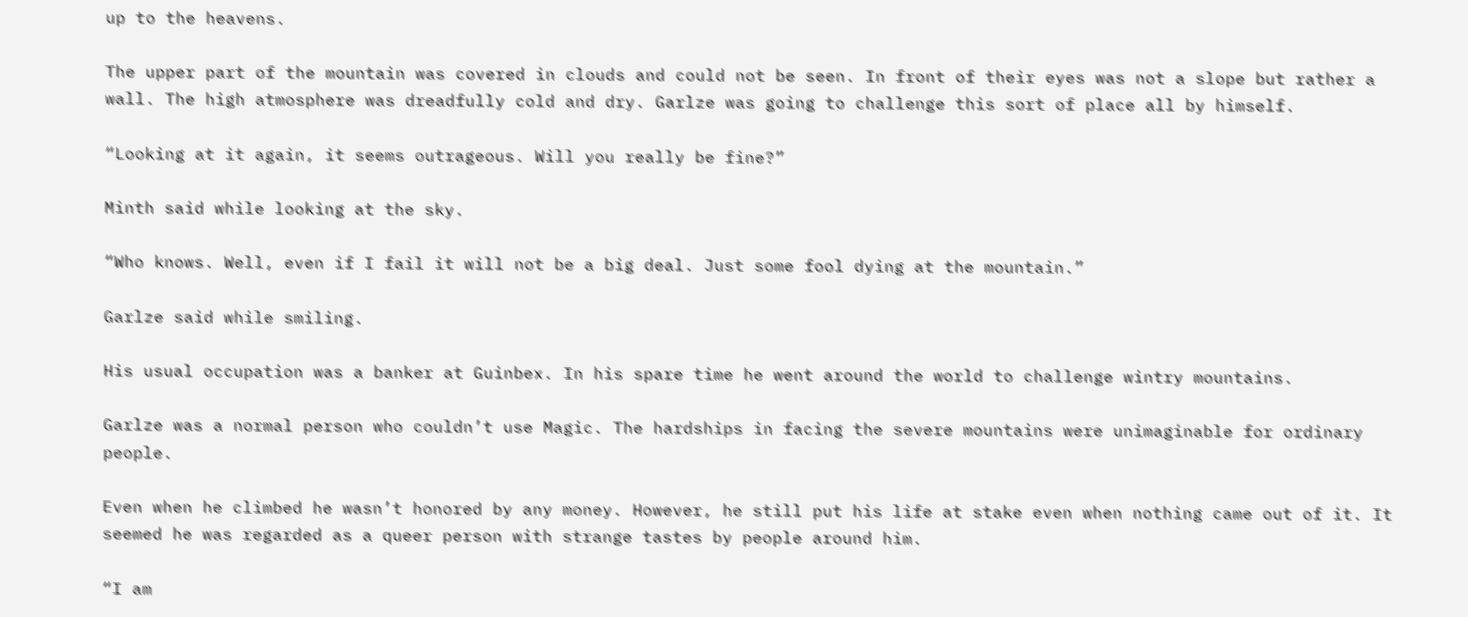up to the heavens.

The upper part of the mountain was covered in clouds and could not be seen. In front of their eyes was not a slope but rather a wall. The high atmosphere was dreadfully cold and dry. Garlze was going to challenge this sort of place all by himself.

“Looking at it again, it seems outrageous. Will you really be fine?”

Minth said while looking at the sky.

“Who knows. Well, even if I fail it will not be a big deal. Just some fool dying at the mountain.”

Garlze said while smiling.

His usual occupation was a banker at Guinbex. In his spare time he went around the world to challenge wintry mountains.

Garlze was a normal person who couldn’t use Magic. The hardships in facing the severe mountains were unimaginable for ordinary people.

Even when he climbed he wasn’t honored by any money. However, he still put his life at stake even when nothing came out of it. It seemed he was regarded as a queer person with strange tastes by people around him.

“I am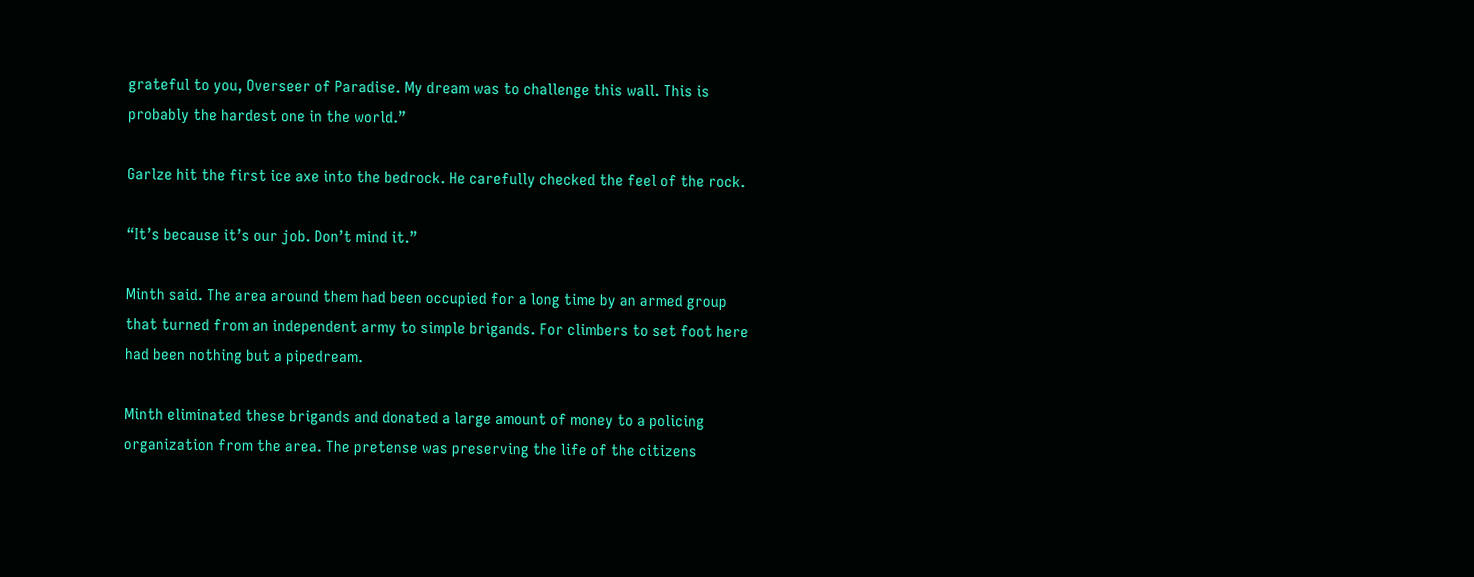grateful to you, Overseer of Paradise. My dream was to challenge this wall. This is probably the hardest one in the world.”

Garlze hit the first ice axe into the bedrock. He carefully checked the feel of the rock.

“It’s because it’s our job. Don’t mind it.”

Minth said. The area around them had been occupied for a long time by an armed group that turned from an independent army to simple brigands. For climbers to set foot here had been nothing but a pipedream.

Minth eliminated these brigands and donated a large amount of money to a policing organization from the area. The pretense was preserving the life of the citizens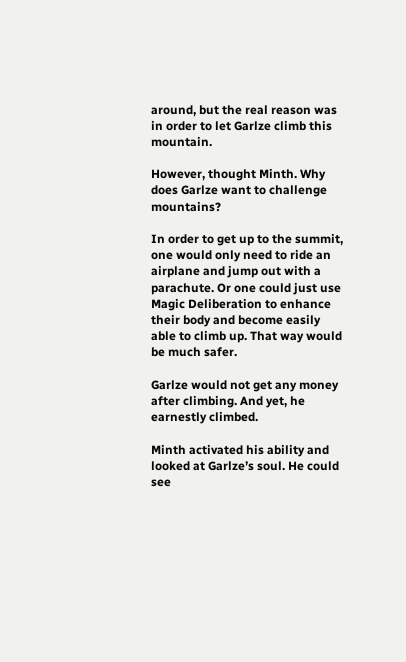around, but the real reason was in order to let Garlze climb this mountain.

However, thought Minth. Why does Garlze want to challenge mountains?

In order to get up to the summit, one would only need to ride an airplane and jump out with a parachute. Or one could just use Magic Deliberation to enhance their body and become easily able to climb up. That way would be much safer.

Garlze would not get any money after climbing. And yet, he earnestly climbed.

Minth activated his ability and looked at Garlze’s soul. He could see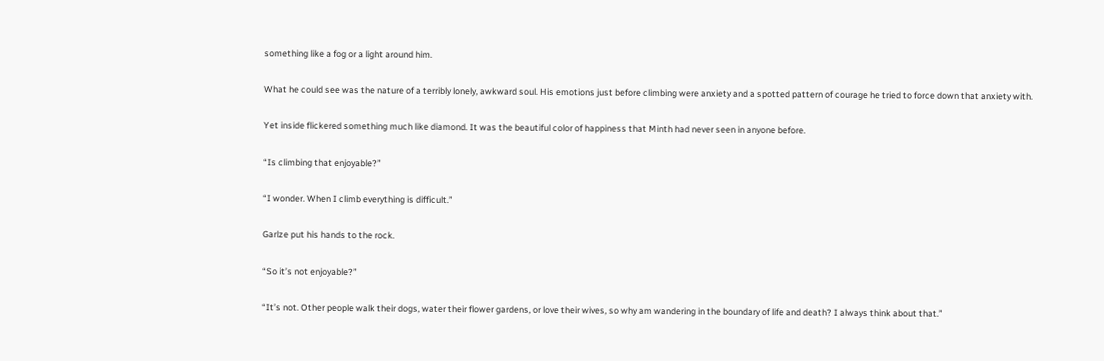something like a fog or a light around him.

What he could see was the nature of a terribly lonely, awkward soul. His emotions just before climbing were anxiety and a spotted pattern of courage he tried to force down that anxiety with.

Yet inside flickered something much like diamond. It was the beautiful color of happiness that Minth had never seen in anyone before.

“Is climbing that enjoyable?”

“I wonder. When I climb everything is difficult.”

Garlze put his hands to the rock.

“So it’s not enjoyable?”

“It’s not. Other people walk their dogs, water their flower gardens, or love their wives, so why am wandering in the boundary of life and death? I always think about that.”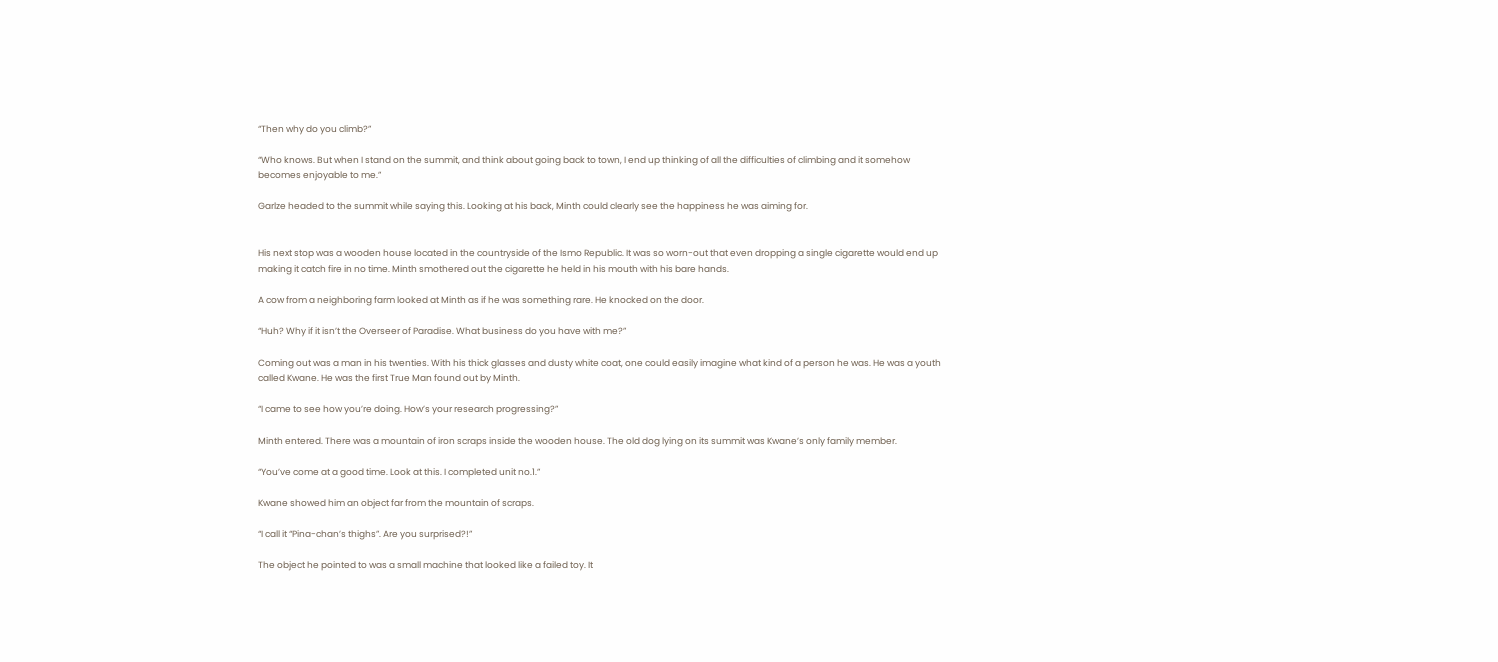“Then why do you climb?”

“Who knows. But when I stand on the summit, and think about going back to town, I end up thinking of all the difficulties of climbing and it somehow becomes enjoyable to me.”

Garlze headed to the summit while saying this. Looking at his back, Minth could clearly see the happiness he was aiming for.


His next stop was a wooden house located in the countryside of the Ismo Republic. It was so worn-out that even dropping a single cigarette would end up making it catch fire in no time. Minth smothered out the cigarette he held in his mouth with his bare hands.

A cow from a neighboring farm looked at Minth as if he was something rare. He knocked on the door.

“Huh? Why if it isn’t the Overseer of Paradise. What business do you have with me?”

Coming out was a man in his twenties. With his thick glasses and dusty white coat, one could easily imagine what kind of a person he was. He was a youth called Kwane. He was the first True Man found out by Minth.

“I came to see how you’re doing. How’s your research progressing?”

Minth entered. There was a mountain of iron scraps inside the wooden house. The old dog lying on its summit was Kwane’s only family member.

“You’ve come at a good time. Look at this. I completed unit no.1.”

Kwane showed him an object far from the mountain of scraps.

“I call it “Pina-chan’s thighs”. Are you surprised?!”

The object he pointed to was a small machine that looked like a failed toy. It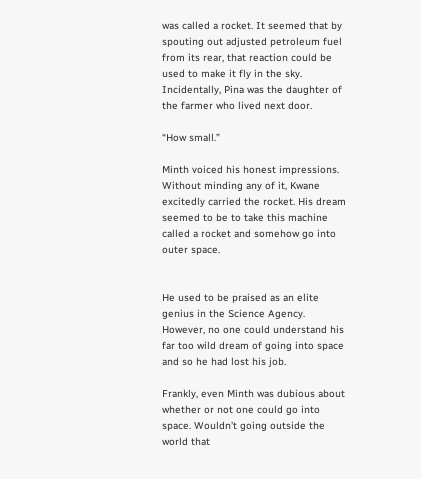was called a rocket. It seemed that by spouting out adjusted petroleum fuel from its rear, that reaction could be used to make it fly in the sky. Incidentally, Pina was the daughter of the farmer who lived next door.

“How small.”

Minth voiced his honest impressions. Without minding any of it, Kwane excitedly carried the rocket. His dream seemed to be to take this machine called a rocket and somehow go into outer space.


He used to be praised as an elite genius in the Science Agency. However, no one could understand his far too wild dream of going into space and so he had lost his job.

Frankly, even Minth was dubious about whether or not one could go into space. Wouldn’t going outside the world that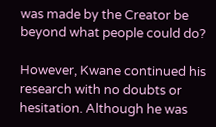was made by the Creator be beyond what people could do?

However, Kwane continued his research with no doubts or hesitation. Although he was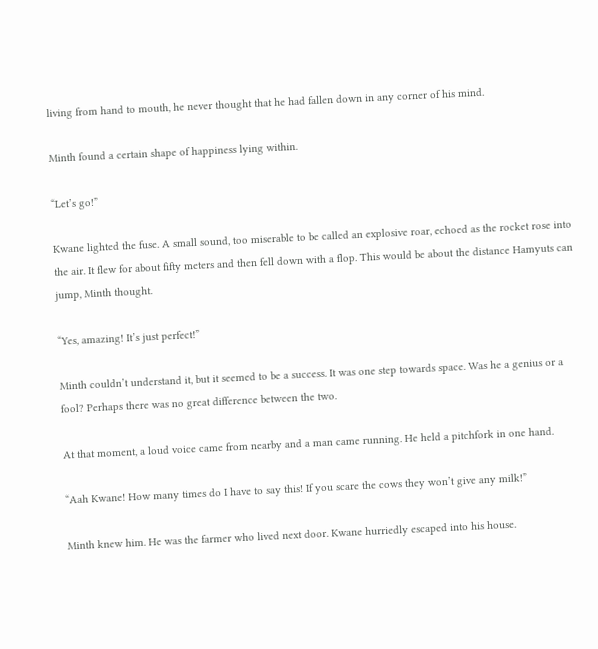living from hand to mouth, he never thought that he had fallen down in any corner of his mind.

Minth found a certain shape of happiness lying within.

“Let’s go!”

Kwane lighted the fuse. A small sound, too miserable to be called an explosive roar, echoed as the rocket rose into the air. It flew for about fifty meters and then fell down with a flop. This would be about the distance Hamyuts can jump, Minth thought.

“Yes, amazing! It’s just perfect!”

Minth couldn’t understand it, but it seemed to be a success. It was one step towards space. Was he a genius or a fool? Perhaps there was no great difference between the two.

At that moment, a loud voice came from nearby and a man came running. He held a pitchfork in one hand.

“Aah Kwane! How many times do I have to say this! If you scare the cows they won’t give any milk!”

Minth knew him. He was the farmer who lived next door. Kwane hurriedly escaped into his house.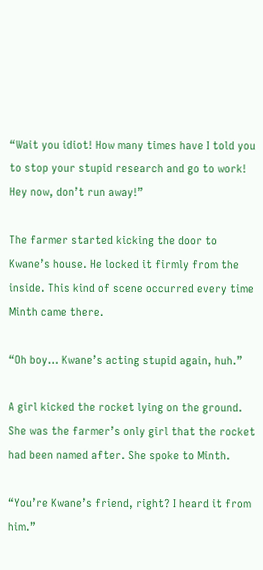“Wait you idiot! How many times have I told you to stop your stupid research and go to work! Hey now, don’t run away!”

The farmer started kicking the door to Kwane’s house. He locked it firmly from the inside. This kind of scene occurred every time Minth came there.

“Oh boy… Kwane’s acting stupid again, huh.”

A girl kicked the rocket lying on the ground. She was the farmer’s only girl that the rocket had been named after. She spoke to Minth.

“You’re Kwane’s friend, right? I heard it from him.”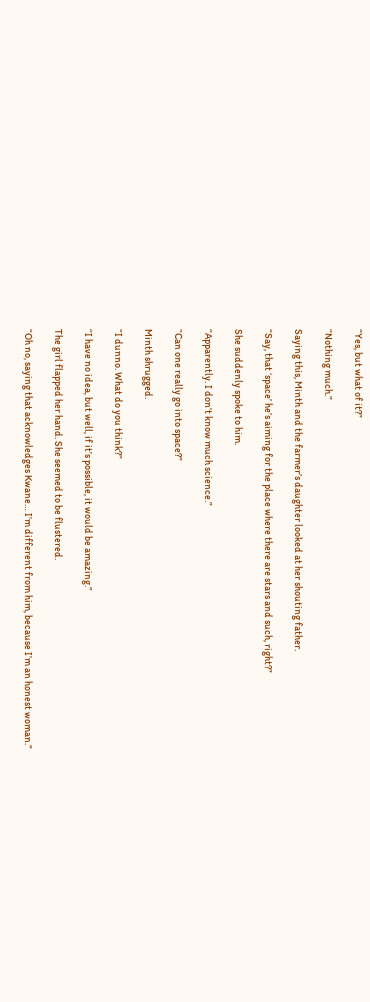“Yes, but what of it?”

“Nothing much.”

Saying this, Minth and the farmer’s daughter looked at her shouting father.

“Say, that ‘space’ he’s aiming for the place where there are stars and such, right?”

She suddenly spoke to him.

“Apparently. I don’t know much science.”

“Can one really go into space?”

Minth shrugged.

“I dunno. What do you think?”

“I have no idea, but well, if it’s possible, it would be amazing.”

The girl flapped her hand. She seemed to be flustered.

“Oh no, saying that acknowledges Kwane… I’m different from him, because I’m an honest woman.”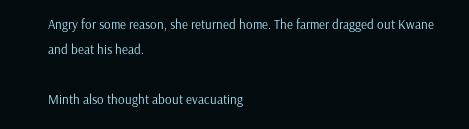Angry for some reason, she returned home. The farmer dragged out Kwane and beat his head.

Minth also thought about evacuating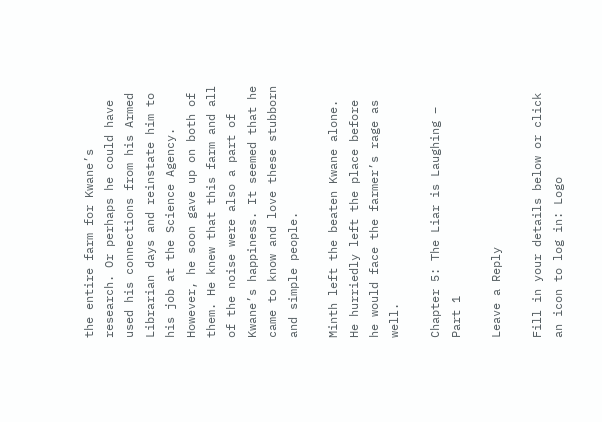the entire farm for Kwane’s research. Or perhaps he could have used his connections from his Armed Librarian days and reinstate him to his job at the Science Agency. However, he soon gave up on both of them. He knew that this farm and all of the noise were also a part of Kwane’s happiness. It seemed that he came to know and love these stubborn and simple people.

Minth left the beaten Kwane alone. He hurriedly left the place before he would face the farmer’s rage as well.

Chapter 5: The Liar is Laughing – Part 1

Leave a Reply

Fill in your details below or click an icon to log in: Logo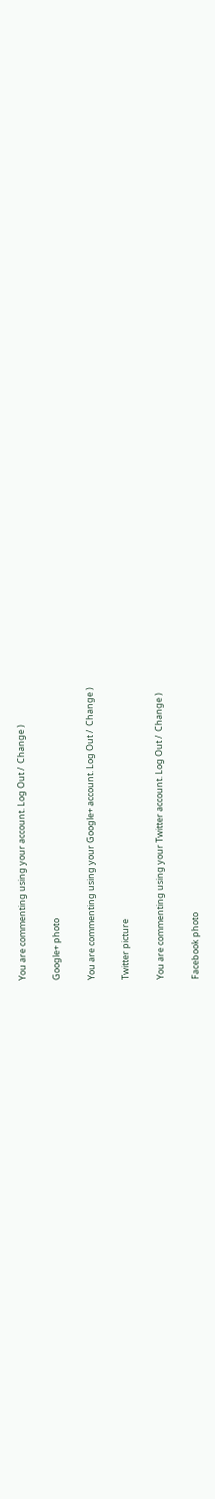You are commenting using your account. Log Out /  Change )

Google+ photo

You are commenting using your Google+ account. Log Out /  Change )

Twitter picture

You are commenting using your Twitter account. Log Out /  Change )

Facebook photo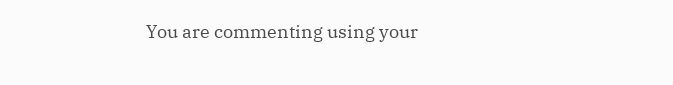You are commenting using your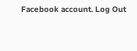Facebook account. Log Out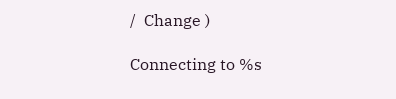/  Change )

Connecting to %s